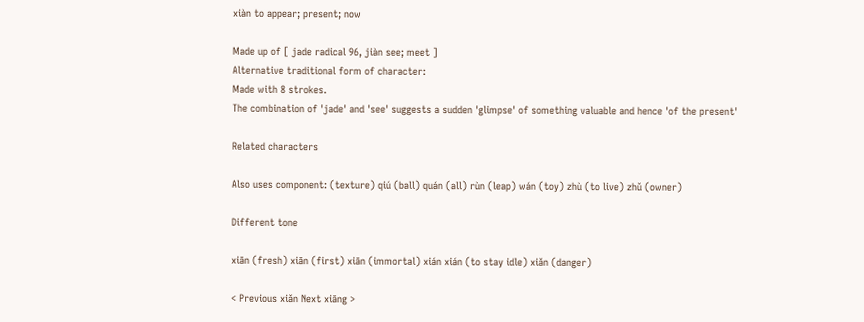xiàn to appear; present; now

Made up of [ jade radical 96, jiàn see; meet ]
Alternative traditional form of character:
Made with 8 strokes.
The combination of 'jade' and 'see' suggests a sudden 'glimpse' of something valuable and hence 'of the present'

Related characters

Also uses component: (texture) qiú (ball) quán (all) rùn (leap) wán (toy) zhù (to live) zhǔ (owner)

Different tone

xiān (fresh) xiān (first) xiān (immortal) xián xián (to stay idle) xiǎn (danger)

< Previous xiǎn Next xiāng >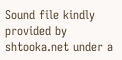Sound file kindly provided by shtooka.net under a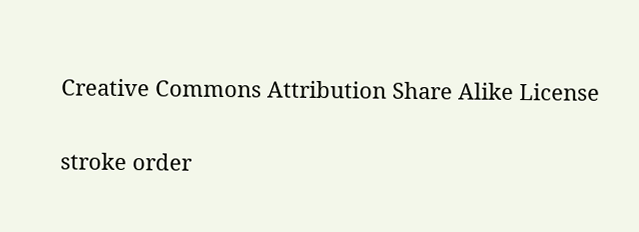Creative Commons Attribution Share Alike License

stroke order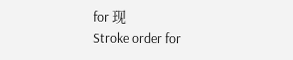for 现
Stroke order for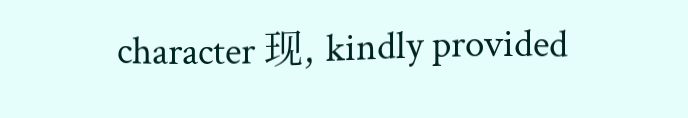character 现, kindly provided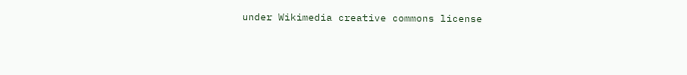under Wikimedia creative commons license